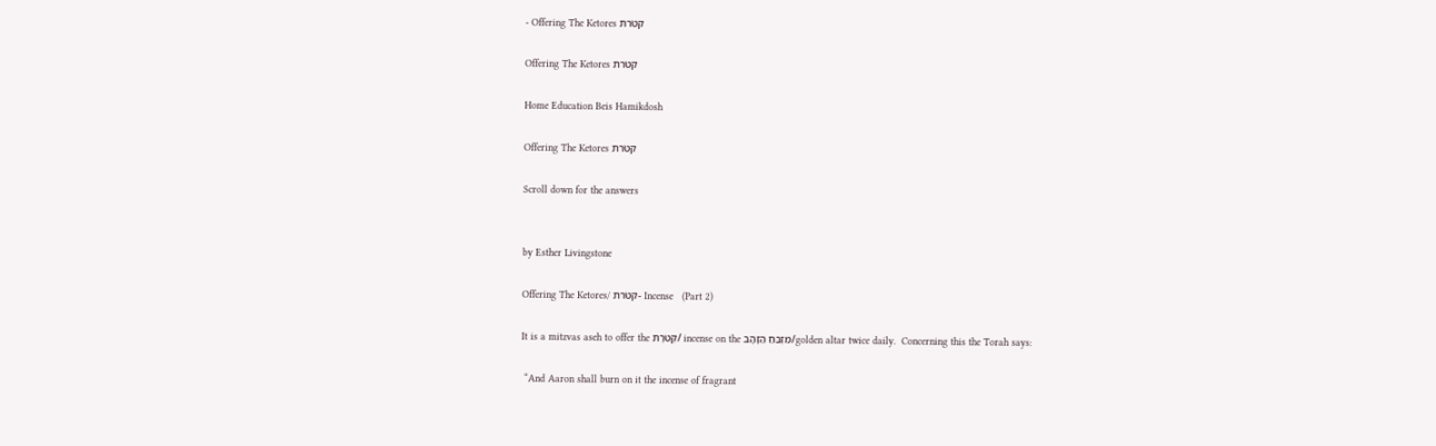- Offering The Ketores קטֹרת

Offering The Ketores קטֹרת

Home Education Beis Hamikdosh

Offering The Ketores קטֹרת

Scroll down for the answers


by Esther Livingstone

Offering The Ketores/ קטֹרת- Incense   (Part 2)

It is a mitzvas aseh to offer the קְטֹרֶת/ incense on the מִזְבֵּחַ הַזָהָב/golden altar twice daily.  Concerning this the Torah says:

 “And Aaron shall burn on it the incense of fragrant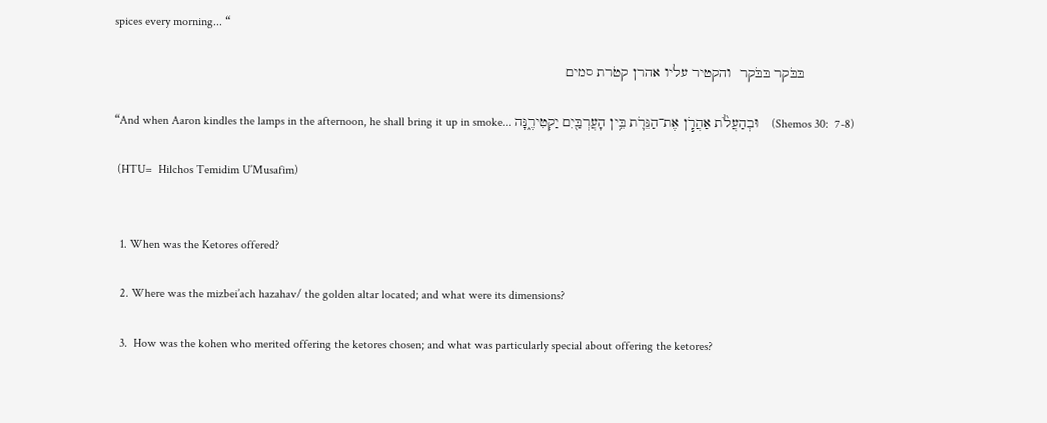spices every morning... “

            בּבֹּקר בּבֹּקר  והקטיר עליו אהרן קטֹרת סמים

“And when Aaron kindles the lamps in the afternoon, he shall bring it up in smoke... וּבְהַעֲלֹ֨ת אַהֲרֹ֧ן אֶת־הַנֵּרֹ֛ת בֵּ֥ין הָעֲרְבַּ֖יִם יַקְטִירֶ֑נָּה   (Shemos 30:  7-8)

 (HTU=  Hilchos Temidim U’Musafim)


  1. When was the Ketores offered?

  2. Where was the mizbei’ach hazahav/ the golden altar located; and what were its dimensions?

  3.  How was the kohen who merited offering the ketores chosen; and what was particularly special about offering the ketores?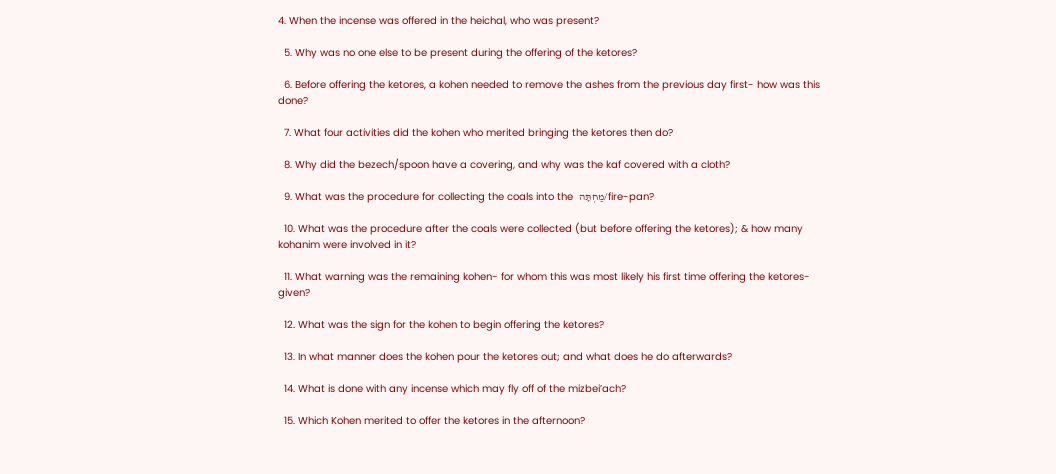4. When the incense was offered in the heichal, who was present?

  5. Why was no one else to be present during the offering of the ketores?

  6. Before offering the ketores, a kohen needed to remove the ashes from the previous day first- how was this done?

  7. What four activities did the kohen who merited bringing the ketores then do?

  8. Why did the bezech/spoon have a covering, and why was the kaf covered with a cloth?

  9. What was the procedure for collecting the coals into the  מַחְתָּה/fire-pan?

  10. What was the procedure after the coals were collected (but before offering the ketores); & how many kohanim were involved in it?

  11. What warning was the remaining kohen- for whom this was most likely his first time offering the ketores- given?

  12. What was the sign for the kohen to begin offering the ketores?

  13. In what manner does the kohen pour the ketores out; and what does he do afterwards?

  14. What is done with any incense which may fly off of the mizbei’ach?

  15. Which Kohen merited to offer the ketores in the afternoon?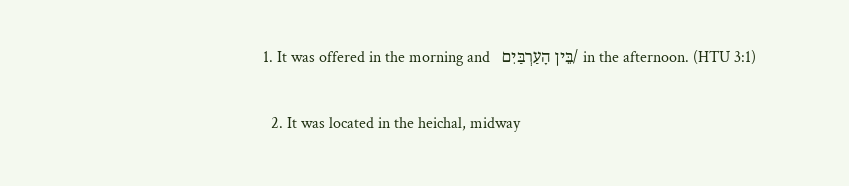1. It was offered in the morning and   בֵּין הָעַרְבַּיִם/ in the afternoon. (HTU 3:1)

  2. It was located in the heichal, midway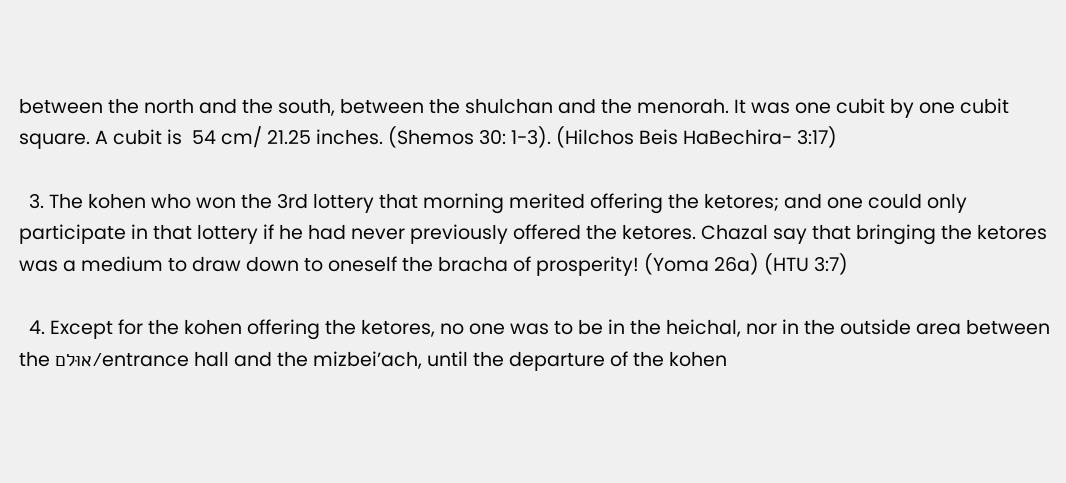between the north and the south, between the shulchan and the menorah. It was one cubit by one cubit square. A cubit is  54 cm/ 21.25 inches. (Shemos 30: 1-3). (Hilchos Beis HaBechira- 3:17)

  3. The kohen who won the 3rd lottery that morning merited offering the ketores; and one could only participate in that lottery if he had never previously offered the ketores. Chazal say that bringing the ketores was a medium to draw down to oneself the bracha of prosperity! (Yoma 26a) (HTU 3:7)

  4. Except for the kohen offering the ketores, no one was to be in the heichal, nor in the outside area between the אוּלם/entrance hall and the mizbei’ach, until the departure of the kohen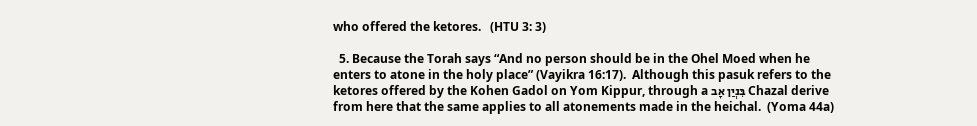who offered the ketores.   (HTU 3: 3)

  5. Because the Torah says “And no person should be in the Ohel Moed when he enters to atone in the holy place” (Vayikra 16:17).  Although this pasuk refers to the ketores offered by the Kohen Gadol on Yom Kippur, through a בִּנְיַן אָב Chazal derive from here that the same applies to all atonements made in the heichal.  (Yoma 44a)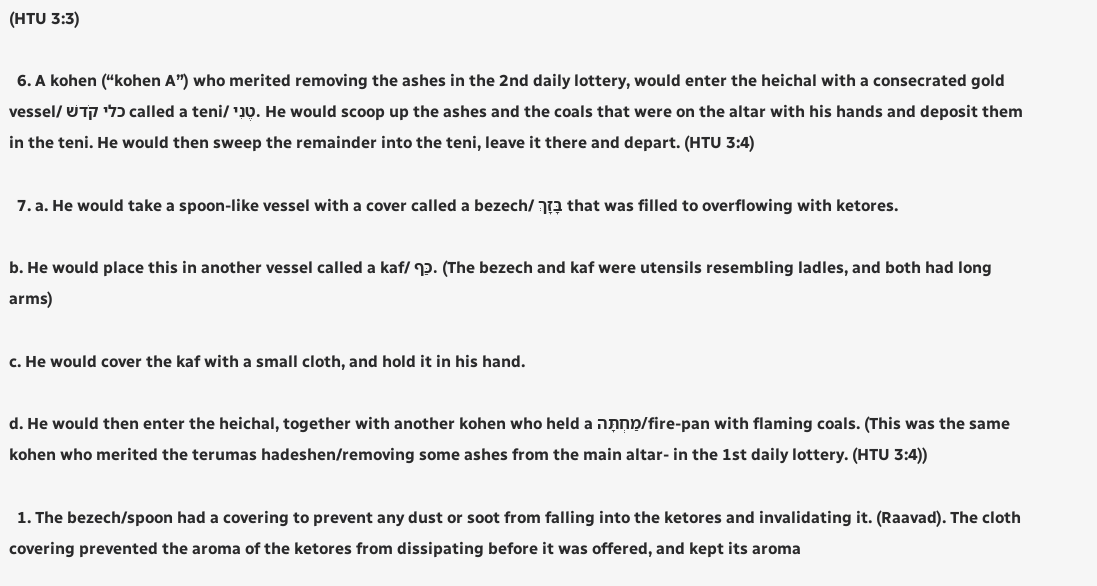(HTU 3:3)

  6. A kohen (“kohen A”) who merited removing the ashes in the 2nd daily lottery, would enter the heichal with a consecrated gold vessel/ כלי קֹדשׁ called a teni/ טֶנִי. He would scoop up the ashes and the coals that were on the altar with his hands and deposit them in the teni. He would then sweep the remainder into the teni, leave it there and depart. (HTU 3:4)

  7. a. He would take a spoon-like vessel with a cover called a bezech/ בָּזָךְ that was filled to overflowing with ketores.

b. He would place this in another vessel called a kaf/ כַּף. (The bezech and kaf were utensils resembling ladles, and both had long arms)

c. He would cover the kaf with a small cloth, and hold it in his hand.

d. He would then enter the heichal, together with another kohen who held a מַחְתָּה/fire-pan with flaming coals. (This was the same kohen who merited the terumas hadeshen/removing some ashes from the main altar- in the 1st daily lottery. (HTU 3:4))

  1. The bezech/spoon had a covering to prevent any dust or soot from falling into the ketores and invalidating it. (Raavad). The cloth covering prevented the aroma of the ketores from dissipating before it was offered, and kept its aroma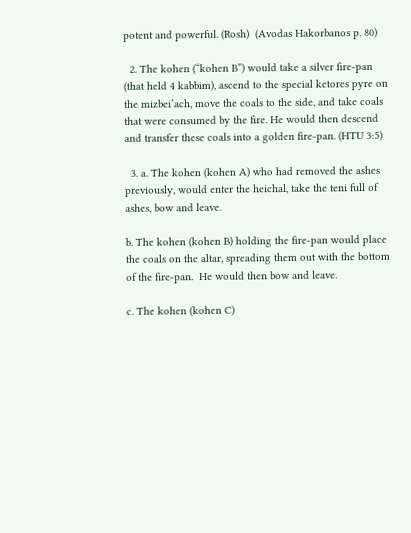potent and powerful. (Rosh)  (Avodas Hakorbanos p. 80)

  2. The kohen (“kohen B”) would take a silver fire-pan (that held 4 kabbim), ascend to the special ketores pyre on the mizbei’ach, move the coals to the side, and take coals that were consumed by the fire. He would then descend and transfer these coals into a golden fire-pan. (HTU 3:5)

  3. a. The kohen (kohen A) who had removed the ashes previously, would enter the heichal, take the teni full of ashes, bow and leave.

b. The kohen (kohen B) holding the fire-pan would place the coals on the altar, spreading them out with the bottom of the fire-pan.  He would then bow and leave.

c. The kohen (kohen C)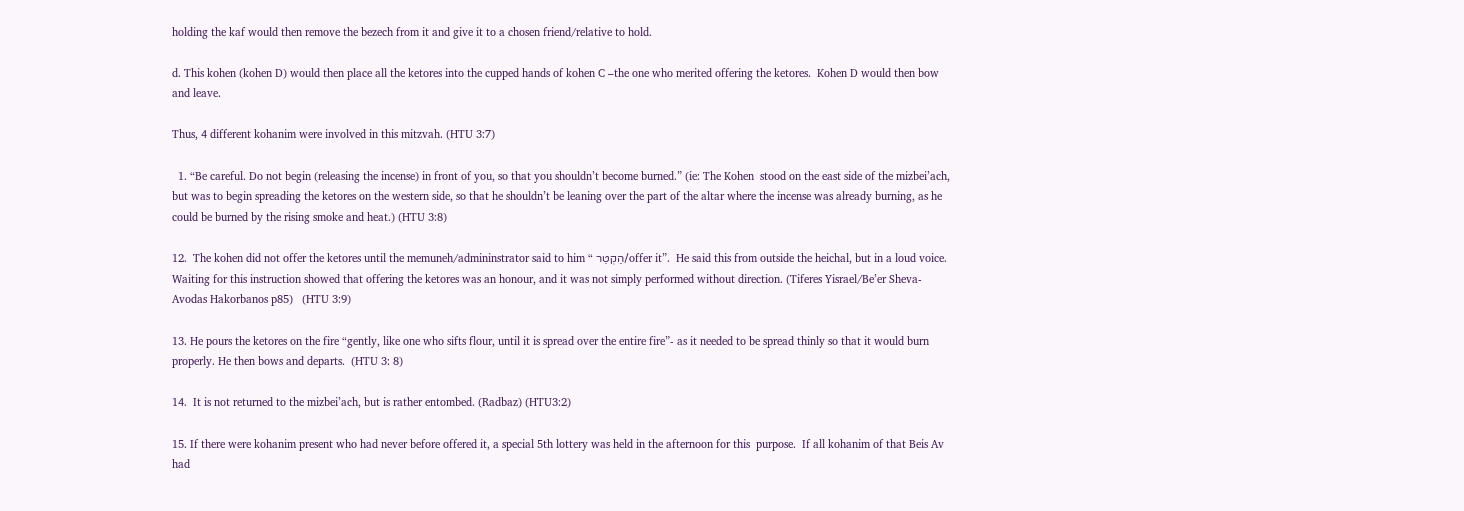holding the kaf would then remove the bezech from it and give it to a chosen friend/relative to hold.

d. This kohen (kohen D) would then place all the ketores into the cupped hands of kohen C –the one who merited offering the ketores.  Kohen D would then bow and leave.

Thus, 4 different kohanim were involved in this mitzvah. (HTU 3:7)

  1. “Be careful. Do not begin (releasing the incense) in front of you, so that you shouldn’t become burned.” (ie: The Kohen  stood on the east side of the mizbei’ach, but was to begin spreading the ketores on the western side, so that he shouldn’t be leaning over the part of the altar where the incense was already burning, as he could be burned by the rising smoke and heat.) (HTU 3:8)

12.  The kohen did not offer the ketores until the memuneh/admininstrator said to him “ הַקְטֵר/offer it”.  He said this from outside the heichal, but in a loud voice.  Waiting for this instruction showed that offering the ketores was an honour, and it was not simply performed without direction. (Tiferes Yisrael/Be’er Sheva- Avodas Hakorbanos p85)   (HTU 3:9)

13. He pours the ketores on the fire “gently, like one who sifts flour, until it is spread over the entire fire”- as it needed to be spread thinly so that it would burn properly. He then bows and departs.  (HTU 3: 8)

14.  It is not returned to the mizbei’ach, but is rather entombed. (Radbaz) (HTU3:2)

15. If there were kohanim present who had never before offered it, a special 5th lottery was held in the afternoon for this  purpose.  If all kohanim of that Beis Av had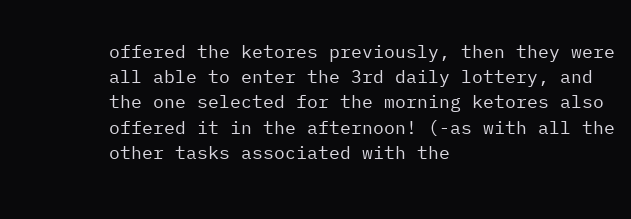offered the ketores previously, then they were all able to enter the 3rd daily lottery, and the one selected for the morning ketores also offered it in the afternoon! (-as with all the other tasks associated with the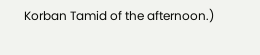Korban Tamid of the afternoon.)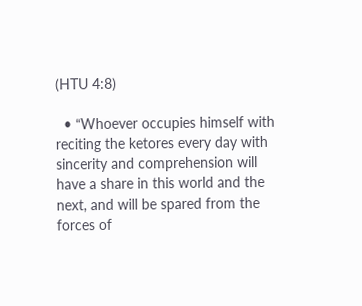(HTU 4:8)

  • “Whoever occupies himself with reciting the ketores every day with sincerity and comprehension will have a share in this world and the next, and will be spared from the forces of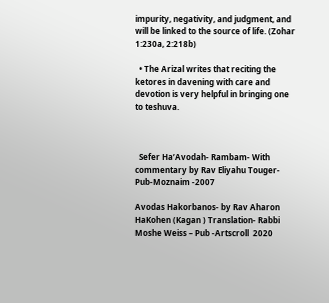impurity, negativity, and judgment, and will be linked to the source of life. (Zohar 1:230a, 2:218b)

  • The Arizal writes that reciting the ketores in davening with care and devotion is very helpful in bringing one to teshuva.



  Sefer Ha’Avodah- Rambam- With commentary by Rav Eliyahu Touger- Pub-Moznaim -2007

Avodas Hakorbanos- by Rav Aharon HaKohen (Kagan ) Translation- Rabbi Moshe Weiss – Pub -Artscroll  2020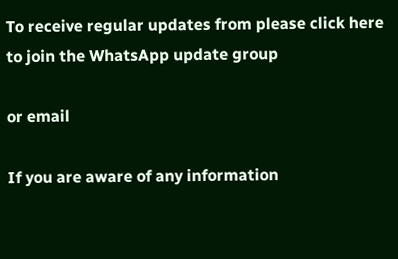To receive regular updates from please click here to join the WhatsApp update group

or email

If you are aware of any information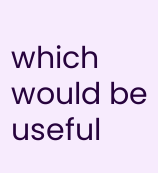which would be useful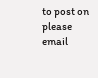to post on please email